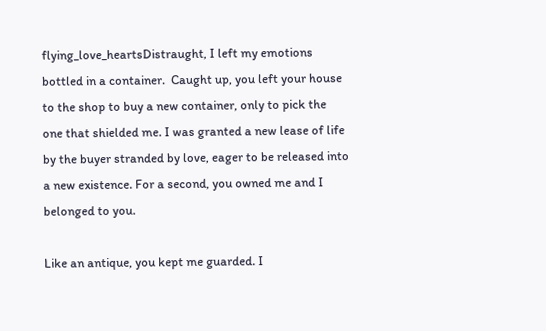flying_love_heartsDistraught, I left my emotions bottled in a container.  Caught up, you left your house to the shop to buy a new container, only to pick the one that shielded me. I was granted a new lease of life by the buyer stranded by love, eager to be released into a new existence. For a second, you owned me and I belonged to you.

Like an antique, you kept me guarded. I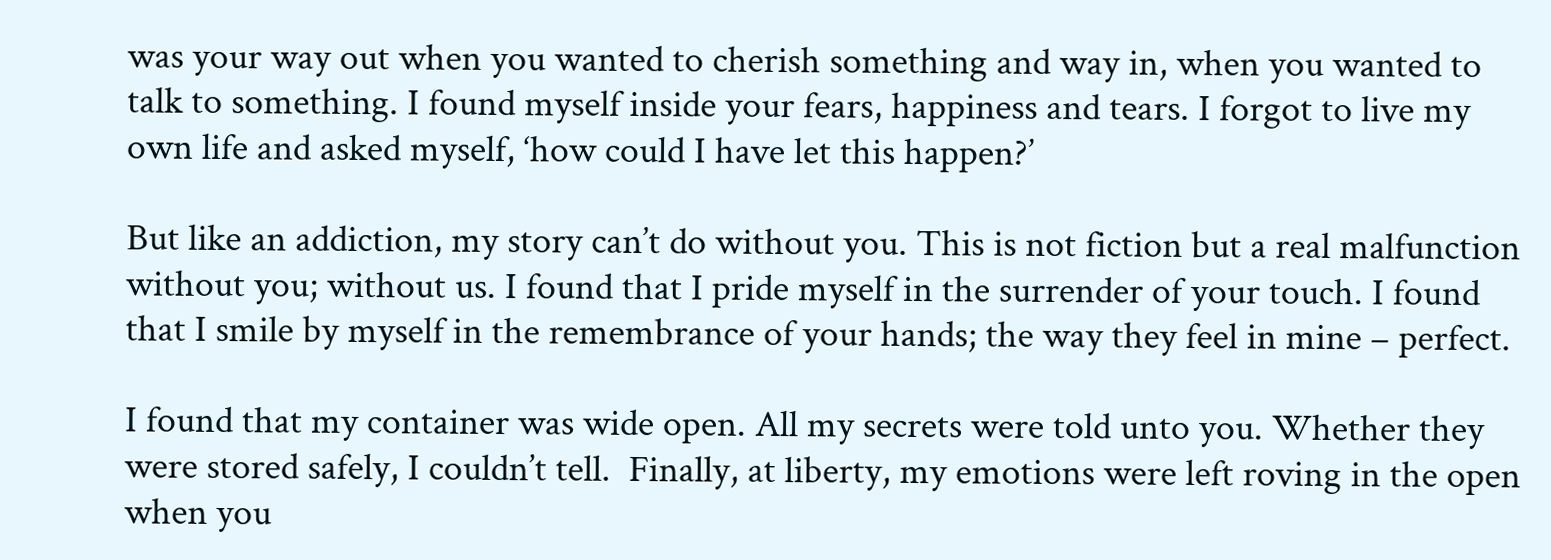was your way out when you wanted to cherish something and way in, when you wanted to talk to something. I found myself inside your fears, happiness and tears. I forgot to live my own life and asked myself, ‘how could I have let this happen?’

But like an addiction, my story can’t do without you. This is not fiction but a real malfunction without you; without us. I found that I pride myself in the surrender of your touch. I found that I smile by myself in the remembrance of your hands; the way they feel in mine – perfect.

I found that my container was wide open. All my secrets were told unto you. Whether they were stored safely, I couldn’t tell.  Finally, at liberty, my emotions were left roving in the open when you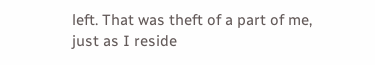left. That was theft of a part of me, just as I reside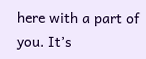here with a part of you. It’s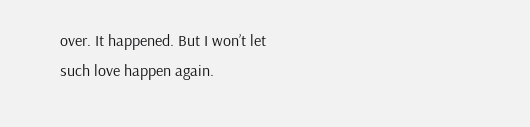over. It happened. But I won’t let such love happen again.